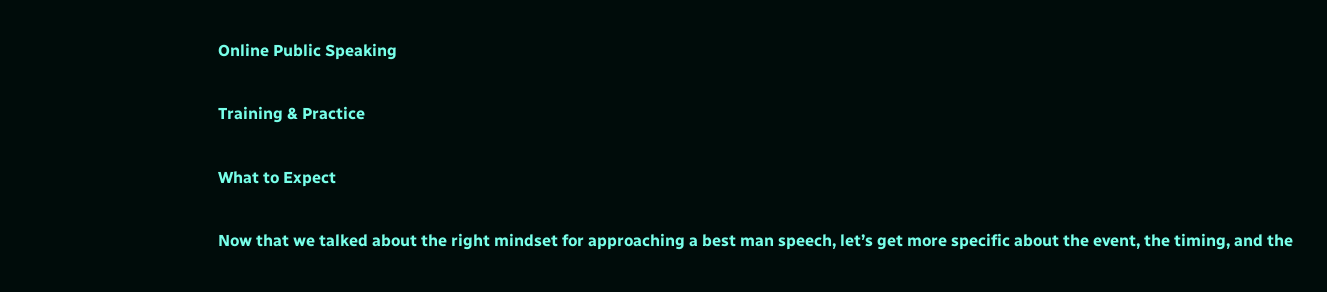Online Public Speaking

Training & Practice

What to Expect

Now that we talked about the right mindset for approaching a best man speech, let’s get more specific about the event, the timing, and the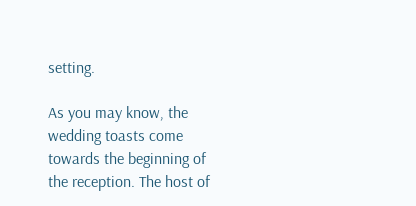setting.

As you may know, the wedding toasts come towards the beginning of the reception. The host of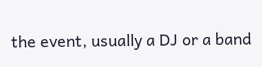the event, usually a DJ or a band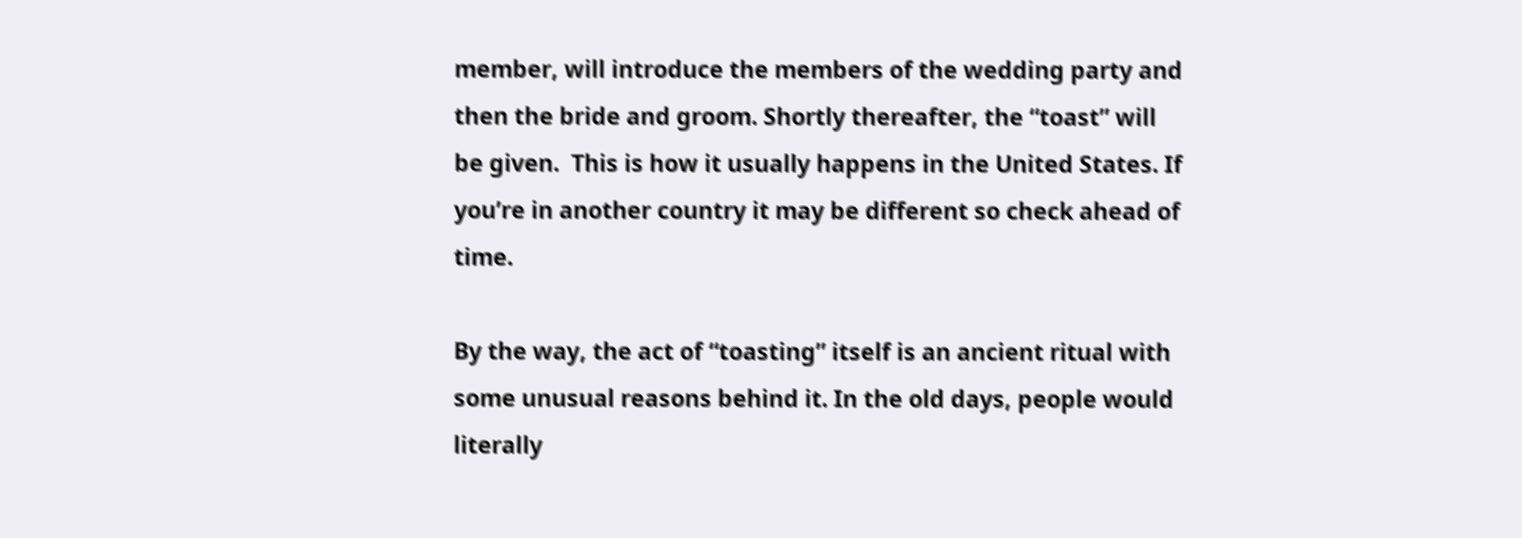member, will introduce the members of the wedding party and then the bride and groom. Shortly thereafter, the “toast” will be given.  This is how it usually happens in the United States. If you’re in another country it may be different so check ahead of time.

By the way, the act of “toasting” itself is an ancient ritual with some unusual reasons behind it. In the old days, people would literally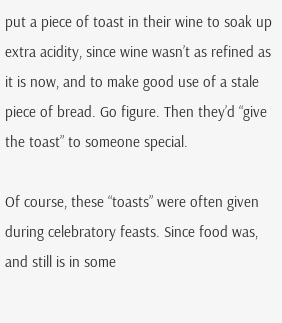put a piece of toast in their wine to soak up extra acidity, since wine wasn’t as refined as it is now, and to make good use of a stale piece of bread. Go figure. Then they’d “give the toast” to someone special.

Of course, these “toasts” were often given during celebratory feasts. Since food was, and still is in some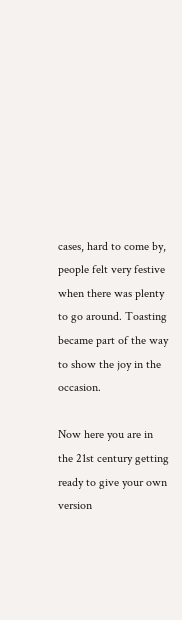cases, hard to come by, people felt very festive when there was plenty to go around. Toasting became part of the way to show the joy in the occasion.

Now here you are in the 21st century getting ready to give your own version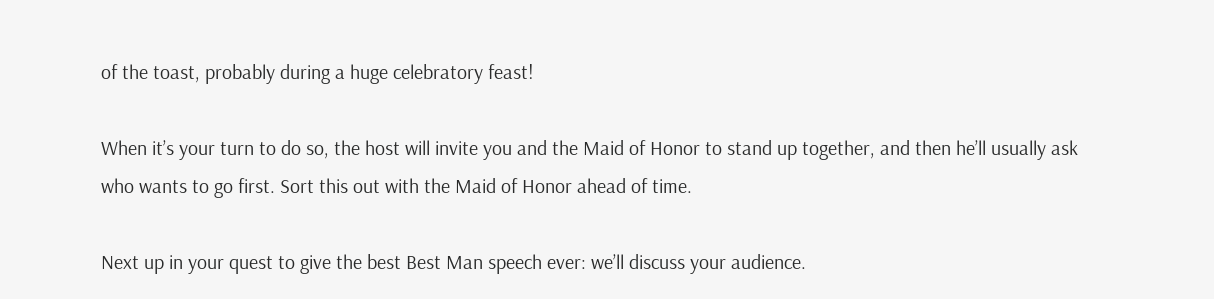of the toast, probably during a huge celebratory feast!

When it’s your turn to do so, the host will invite you and the Maid of Honor to stand up together, and then he’ll usually ask who wants to go first. Sort this out with the Maid of Honor ahead of time.

Next up in your quest to give the best Best Man speech ever: we’ll discuss your audience.